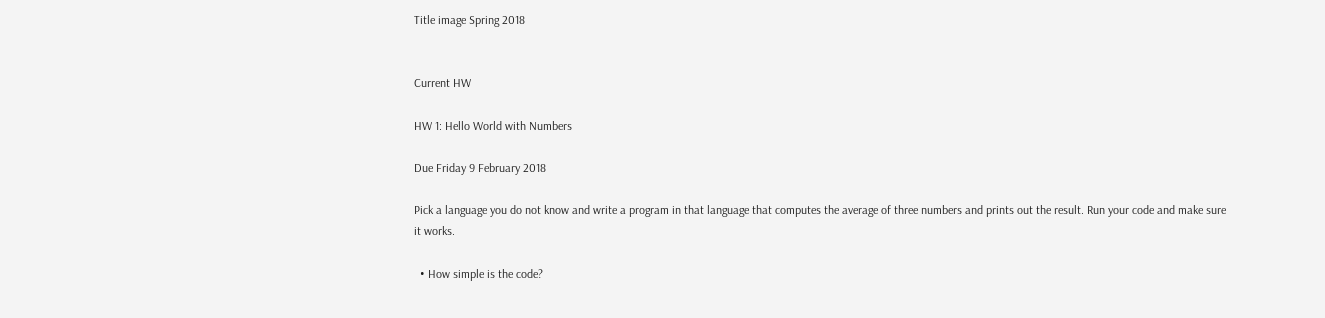Title image Spring 2018


Current HW

HW 1: Hello World with Numbers

Due Friday 9 February 2018

Pick a language you do not know and write a program in that language that computes the average of three numbers and prints out the result. Run your code and make sure it works.

  • How simple is the code?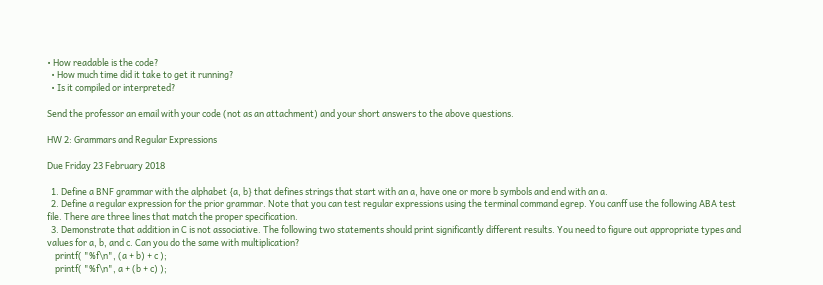• How readable is the code?
  • How much time did it take to get it running?
  • Is it compiled or interpreted?

Send the professor an email with your code (not as an attachment) and your short answers to the above questions.

HW 2: Grammars and Regular Expressions

Due Friday 23 February 2018

  1. Define a BNF grammar with the alphabet {a, b} that defines strings that start with an a, have one or more b symbols and end with an a.
  2. Define a regular expression for the prior grammar. Note that you can test regular expressions using the terminal command egrep. You canff use the following ABA test file. There are three lines that match the proper specification.
  3. Demonstrate that addition in C is not associative. The following two statements should print significantly different results. You need to figure out appropriate types and values for a, b, and c. Can you do the same with multiplication?
    printf( "%f\n", (a + b) + c );
    printf( "%f\n", a + (b + c) );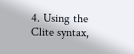4. Using the Clite syntax,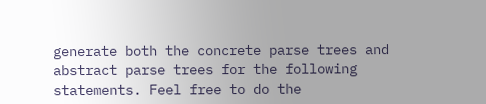generate both the concrete parse trees and abstract parse trees for the following statements. Feel free to do the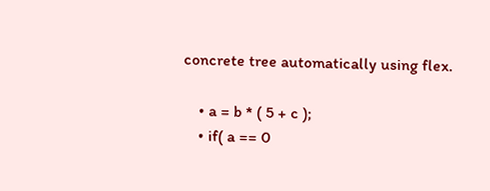concrete tree automatically using flex.

    • a = b * ( 5 + c );
    • if( a == 0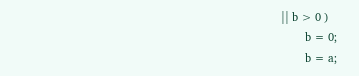|| b > 0 )
        b = 0;
        b = a;